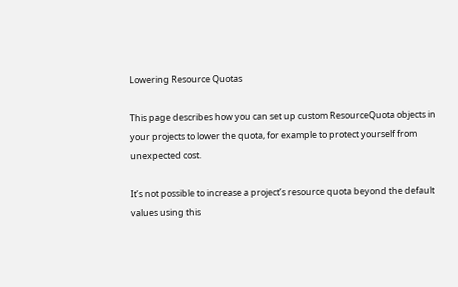Lowering Resource Quotas

This page describes how you can set up custom ResourceQuota objects in your projects to lower the quota, for example to protect yourself from unexpected cost.

It’s not possible to increase a project’s resource quota beyond the default values using this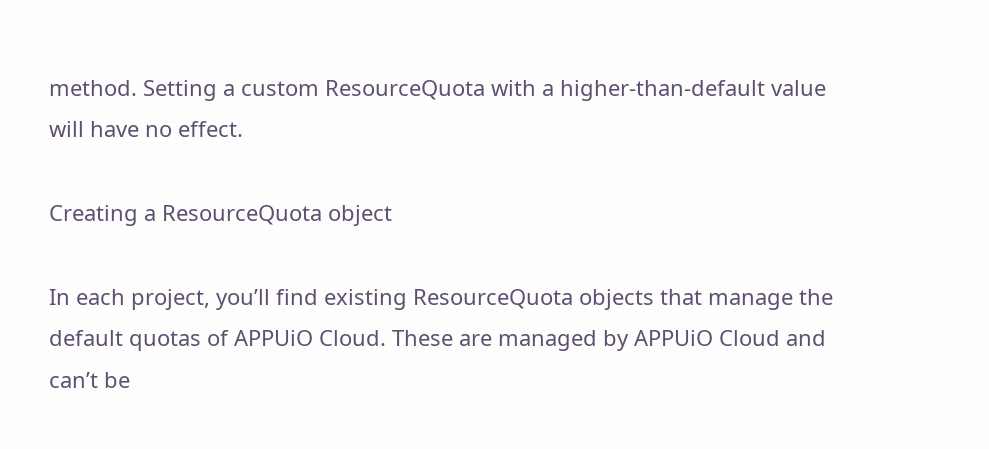method. Setting a custom ResourceQuota with a higher-than-default value will have no effect.

Creating a ResourceQuota object

In each project, you’ll find existing ResourceQuota objects that manage the default quotas of APPUiO Cloud. These are managed by APPUiO Cloud and can’t be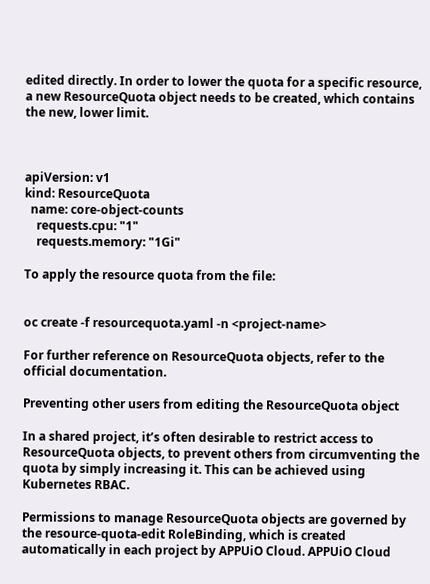edited directly. In order to lower the quota for a specific resource, a new ResourceQuota object needs to be created, which contains the new, lower limit.



apiVersion: v1
kind: ResourceQuota
  name: core-object-counts
    requests.cpu: "1"
    requests.memory: "1Gi"

To apply the resource quota from the file:


oc create -f resourcequota.yaml -n <project-name>

For further reference on ResourceQuota objects, refer to the official documentation.

Preventing other users from editing the ResourceQuota object

In a shared project, it’s often desirable to restrict access to ResourceQuota objects, to prevent others from circumventing the quota by simply increasing it. This can be achieved using Kubernetes RBAC.

Permissions to manage ResourceQuota objects are governed by the resource-quota-edit RoleBinding, which is created automatically in each project by APPUiO Cloud. APPUiO Cloud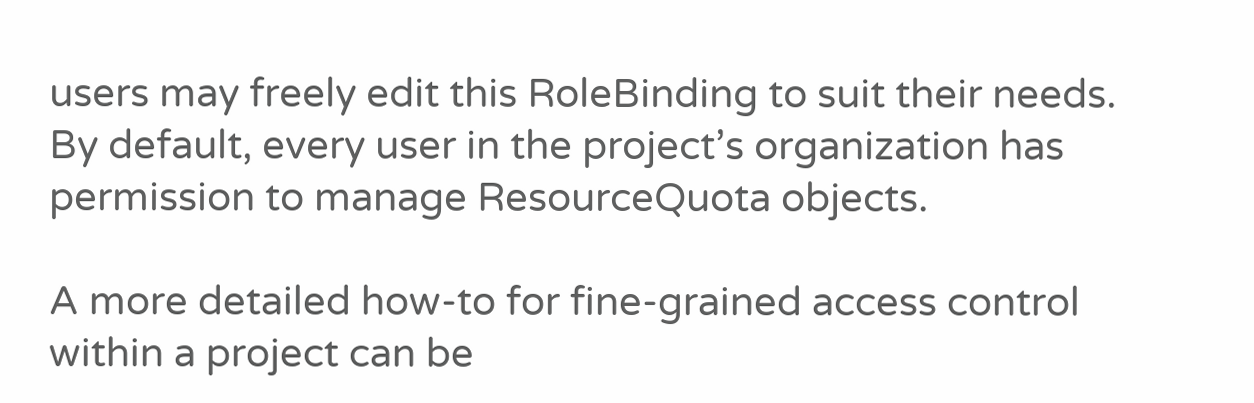users may freely edit this RoleBinding to suit their needs. By default, every user in the project’s organization has permission to manage ResourceQuota objects.

A more detailed how-to for fine-grained access control within a project can be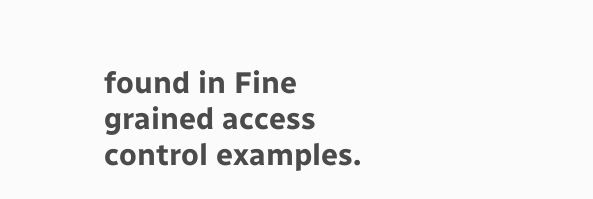found in Fine grained access control examples.